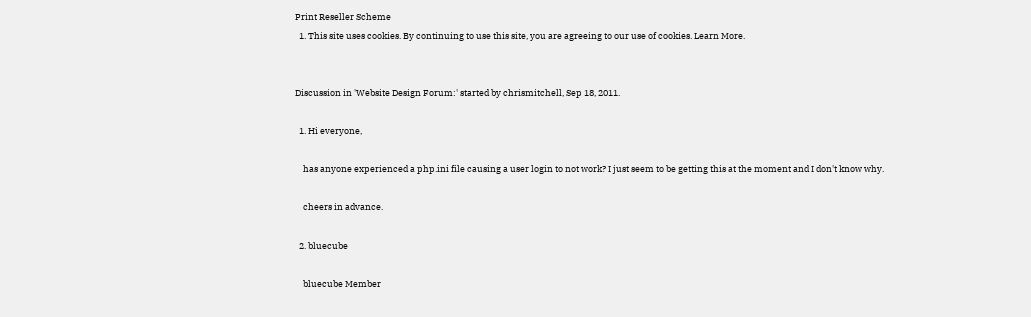Print Reseller Scheme
  1. This site uses cookies. By continuing to use this site, you are agreeing to our use of cookies. Learn More.


Discussion in 'Website Design Forum:' started by chrismitchell, Sep 18, 2011.

  1. Hi everyone,

    has anyone experienced a php.ini file causing a user login to not work? I just seem to be getting this at the moment and I don't know why.

    cheers in advance.

  2. bluecube

    bluecube Member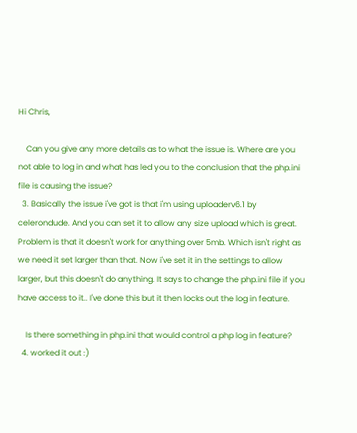Hi Chris,

    Can you give any more details as to what the issue is. Where are you not able to log in and what has led you to the conclusion that the php.ini file is causing the issue?
  3. Basically the issue i've got is that i'm using uploaderv6.1 by celerondude. And you can set it to allow any size upload which is great. Problem is that it doesn't work for anything over 5mb. Which isn't right as we need it set larger than that. Now i've set it in the settings to allow larger, but this doesn't do anything. It says to change the php.ini file if you have access to it.. I've done this but it then locks out the log in feature.

    Is there something in php.ini that would control a php log in feature?
  4. worked it out :)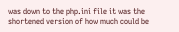was down to the php.ini file it was the shortened version of how much could be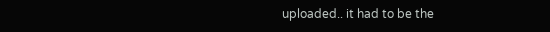uploaded.. it had to be the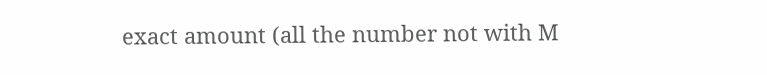exact amount (all the number not with M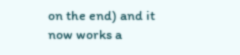on the end) and it now works a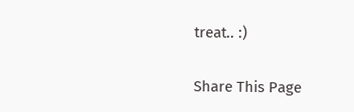treat.. :)

Share This Page